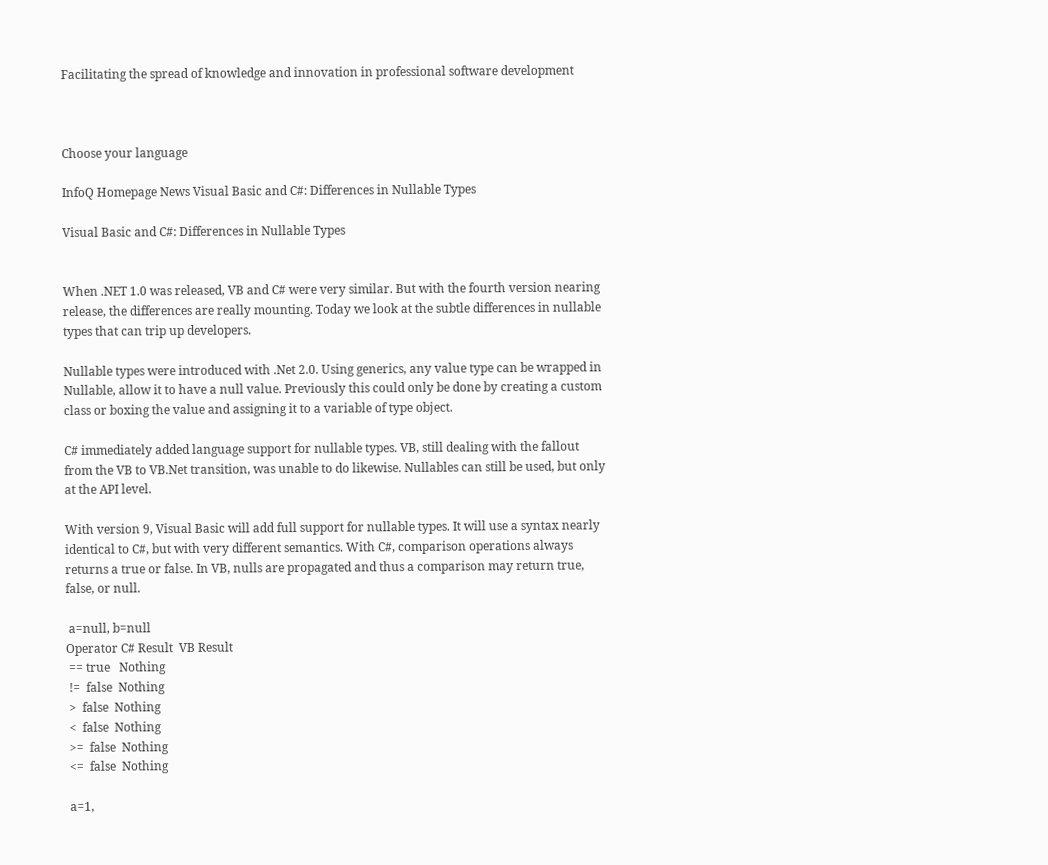Facilitating the spread of knowledge and innovation in professional software development



Choose your language

InfoQ Homepage News Visual Basic and C#: Differences in Nullable Types

Visual Basic and C#: Differences in Nullable Types


When .NET 1.0 was released, VB and C# were very similar. But with the fourth version nearing release, the differences are really mounting. Today we look at the subtle differences in nullable types that can trip up developers.

Nullable types were introduced with .Net 2.0. Using generics, any value type can be wrapped in Nullable, allow it to have a null value. Previously this could only be done by creating a custom class or boxing the value and assigning it to a variable of type object.

C# immediately added language support for nullable types. VB, still dealing with the fallout from the VB to VB.Net transition, was unable to do likewise. Nullables can still be used, but only at the API level.

With version 9, Visual Basic will add full support for nullable types. It will use a syntax nearly identical to C#, but with very different semantics. With C#, comparison operations always returns a true or false. In VB, nulls are propagated and thus a comparison may return true, false, or null.

 a=null, b=null
Operator C# Result  VB Result
 == true   Nothing
 !=  false  Nothing
 >  false  Nothing
 <  false  Nothing
 >=  false  Nothing
 <=  false  Nothing

 a=1,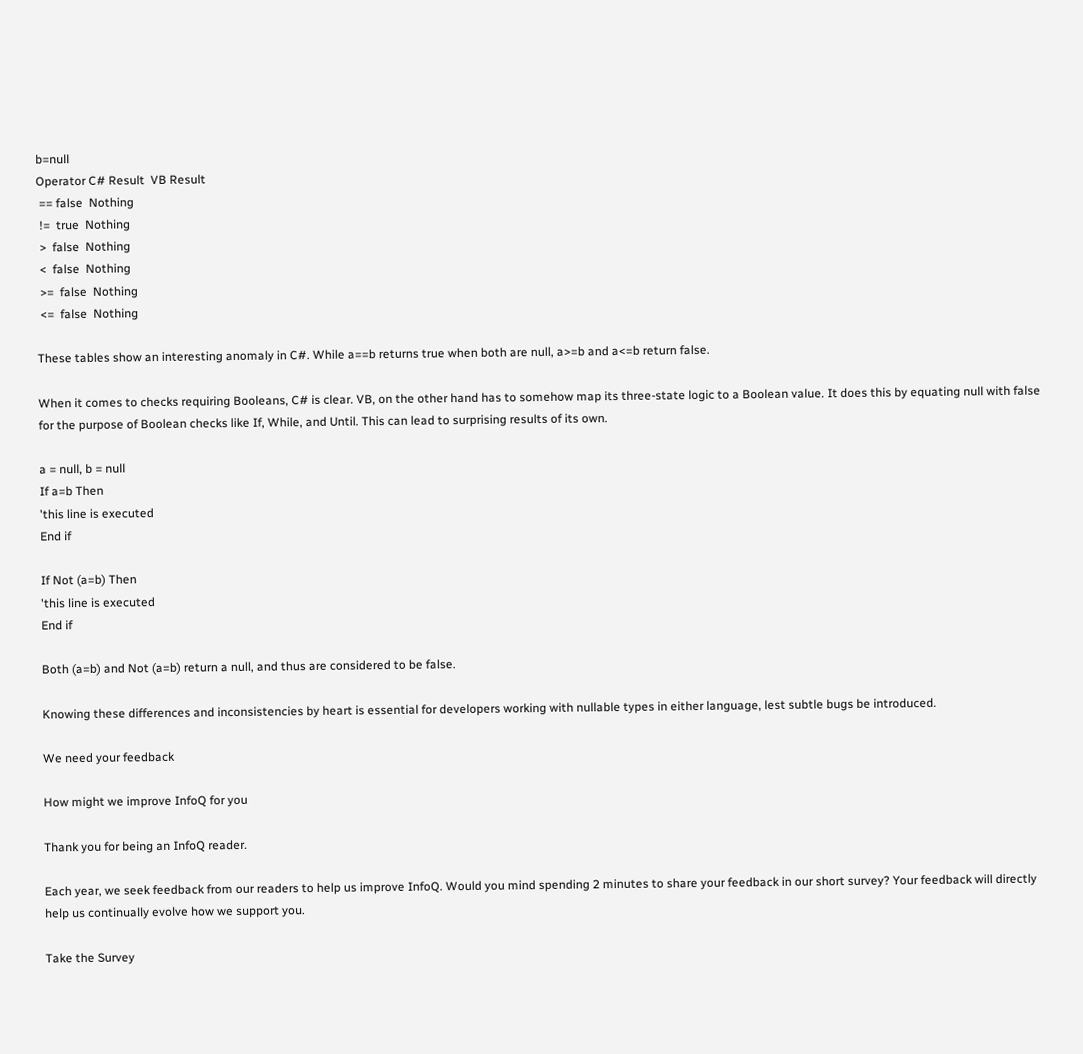b=null
Operator C# Result  VB Result
 == false  Nothing
 !=  true  Nothing
 >  false  Nothing
 <  false  Nothing
 >=  false  Nothing
 <=  false  Nothing

These tables show an interesting anomaly in C#. While a==b returns true when both are null, a>=b and a<=b return false.

When it comes to checks requiring Booleans, C# is clear. VB, on the other hand has to somehow map its three-state logic to a Boolean value. It does this by equating null with false for the purpose of Boolean checks like If, While, and Until. This can lead to surprising results of its own.

a = null, b = null
If a=b Then
'this line is executed
End if

If Not (a=b) Then
'this line is executed
End if

Both (a=b) and Not (a=b) return a null, and thus are considered to be false.

Knowing these differences and inconsistencies by heart is essential for developers working with nullable types in either language, lest subtle bugs be introduced.

We need your feedback

How might we improve InfoQ for you

Thank you for being an InfoQ reader.

Each year, we seek feedback from our readers to help us improve InfoQ. Would you mind spending 2 minutes to share your feedback in our short survey? Your feedback will directly help us continually evolve how we support you.

Take the Survey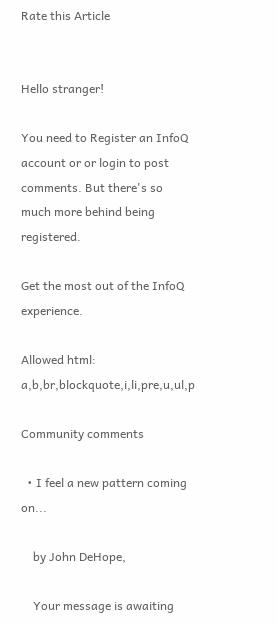Rate this Article


Hello stranger!

You need to Register an InfoQ account or or login to post comments. But there's so much more behind being registered.

Get the most out of the InfoQ experience.

Allowed html: a,b,br,blockquote,i,li,pre,u,ul,p

Community comments

  • I feel a new pattern coming on...

    by John DeHope,

    Your message is awaiting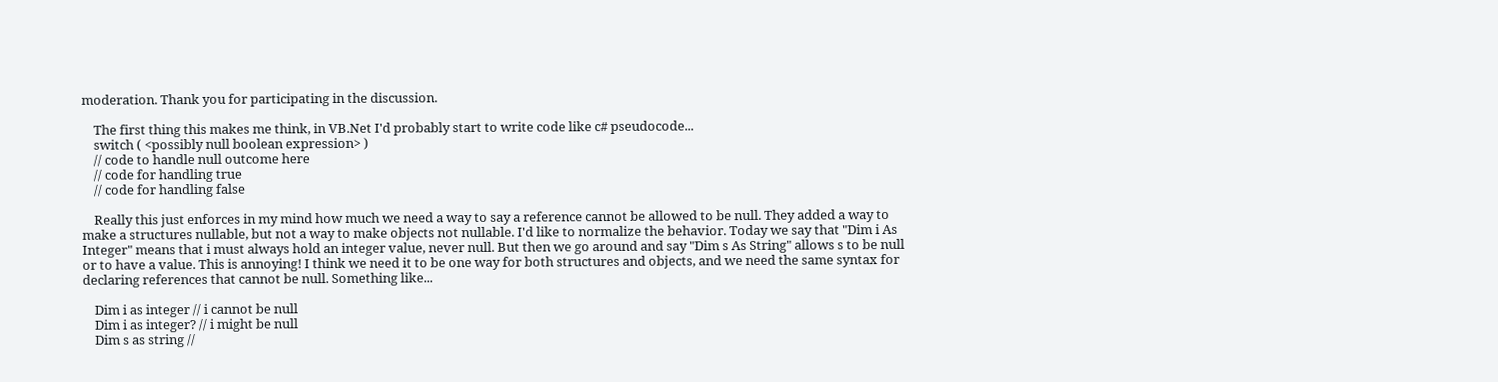moderation. Thank you for participating in the discussion.

    The first thing this makes me think, in VB.Net I'd probably start to write code like c# pseudocode...
    switch ( <possibly null boolean expression> )
    // code to handle null outcome here
    // code for handling true
    // code for handling false

    Really this just enforces in my mind how much we need a way to say a reference cannot be allowed to be null. They added a way to make a structures nullable, but not a way to make objects not nullable. I'd like to normalize the behavior. Today we say that "Dim i As Integer" means that i must always hold an integer value, never null. But then we go around and say "Dim s As String" allows s to be null or to have a value. This is annoying! I think we need it to be one way for both structures and objects, and we need the same syntax for declaring references that cannot be null. Something like...

    Dim i as integer // i cannot be null
    Dim i as integer? // i might be null
    Dim s as string //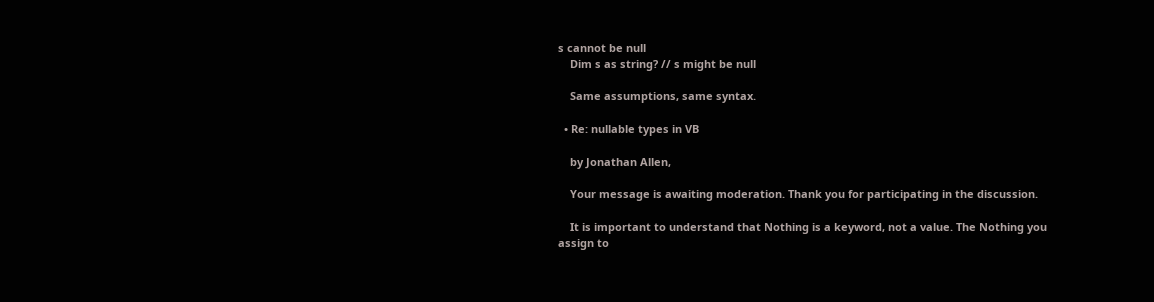s cannot be null
    Dim s as string? // s might be null

    Same assumptions, same syntax.

  • Re: nullable types in VB

    by Jonathan Allen,

    Your message is awaiting moderation. Thank you for participating in the discussion.

    It is important to understand that Nothing is a keyword, not a value. The Nothing you assign to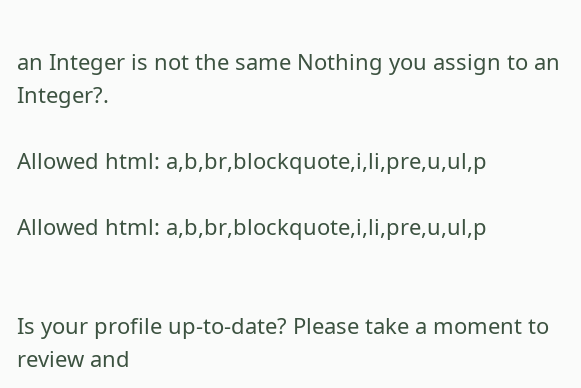an Integer is not the same Nothing you assign to an Integer?.

Allowed html: a,b,br,blockquote,i,li,pre,u,ul,p

Allowed html: a,b,br,blockquote,i,li,pre,u,ul,p


Is your profile up-to-date? Please take a moment to review and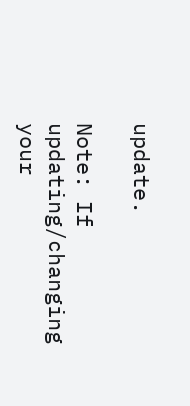update.

Note: If updating/changing your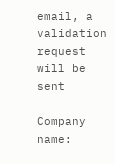email, a validation request will be sent

Company name: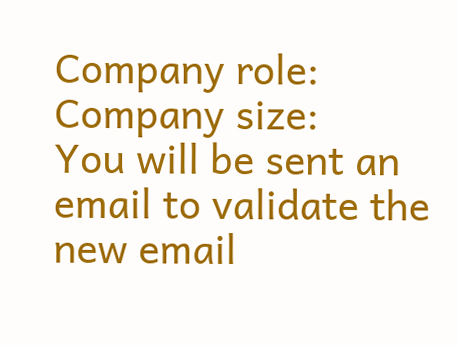Company role:
Company size:
You will be sent an email to validate the new email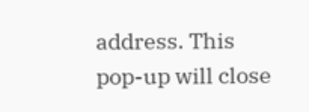address. This pop-up will close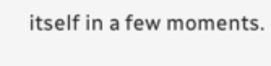itself in a few moments.